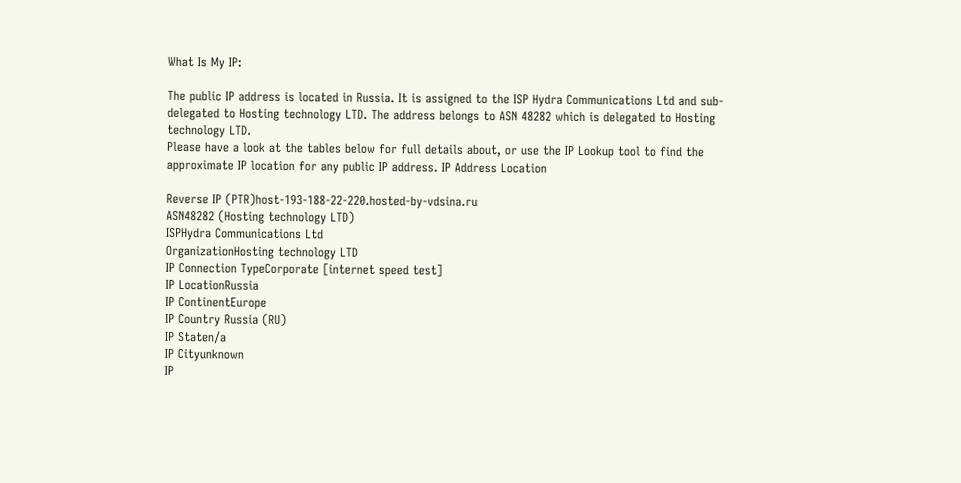What Is My IP:

The public IP address is located in Russia. It is assigned to the ISP Hydra Communications Ltd and sub-delegated to Hosting technology LTD. The address belongs to ASN 48282 which is delegated to Hosting technology LTD.
Please have a look at the tables below for full details about, or use the IP Lookup tool to find the approximate IP location for any public IP address. IP Address Location

Reverse IP (PTR)host-193-188-22-220.hosted-by-vdsina.ru
ASN48282 (Hosting technology LTD)
ISPHydra Communications Ltd
OrganizationHosting technology LTD
IP Connection TypeCorporate [internet speed test]
IP LocationRussia
IP ContinentEurope
IP Country Russia (RU)
IP Staten/a
IP Cityunknown
IP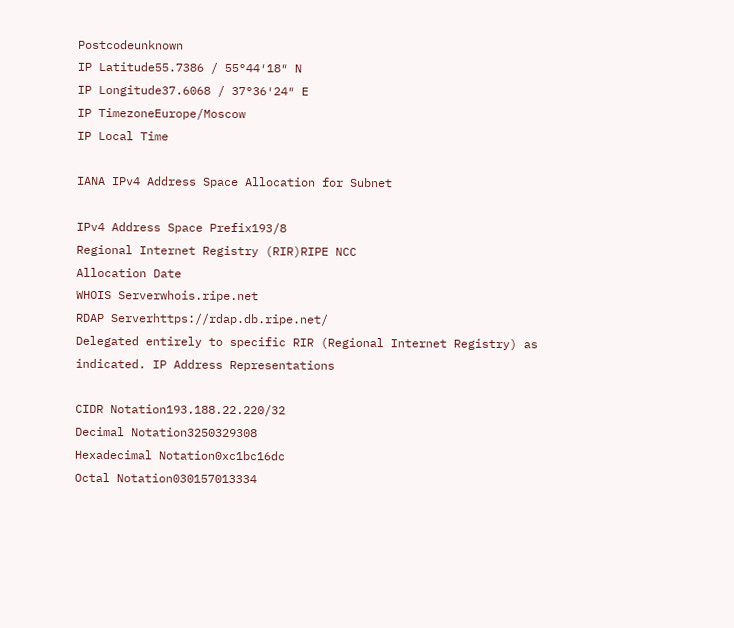Postcodeunknown
IP Latitude55.7386 / 55°44′18″ N
IP Longitude37.6068 / 37°36′24″ E
IP TimezoneEurope/Moscow
IP Local Time

IANA IPv4 Address Space Allocation for Subnet

IPv4 Address Space Prefix193/8
Regional Internet Registry (RIR)RIPE NCC
Allocation Date
WHOIS Serverwhois.ripe.net
RDAP Serverhttps://rdap.db.ripe.net/
Delegated entirely to specific RIR (Regional Internet Registry) as indicated. IP Address Representations

CIDR Notation193.188.22.220/32
Decimal Notation3250329308
Hexadecimal Notation0xc1bc16dc
Octal Notation030157013334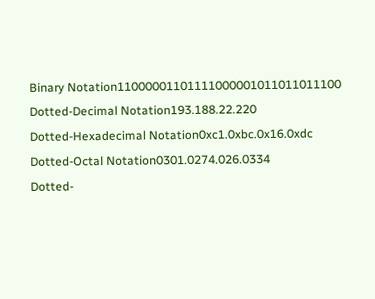Binary Notation11000001101111000001011011011100
Dotted-Decimal Notation193.188.22.220
Dotted-Hexadecimal Notation0xc1.0xbc.0x16.0xdc
Dotted-Octal Notation0301.0274.026.0334
Dotted-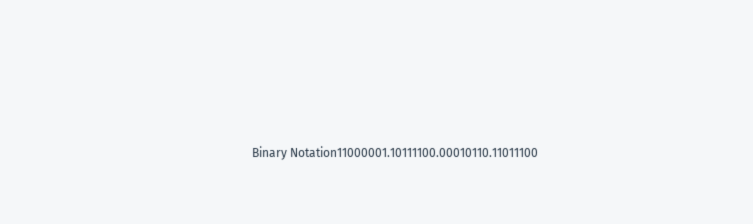Binary Notation11000001.10111100.00010110.11011100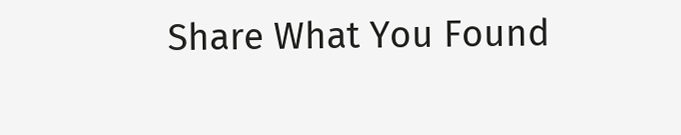Share What You Found